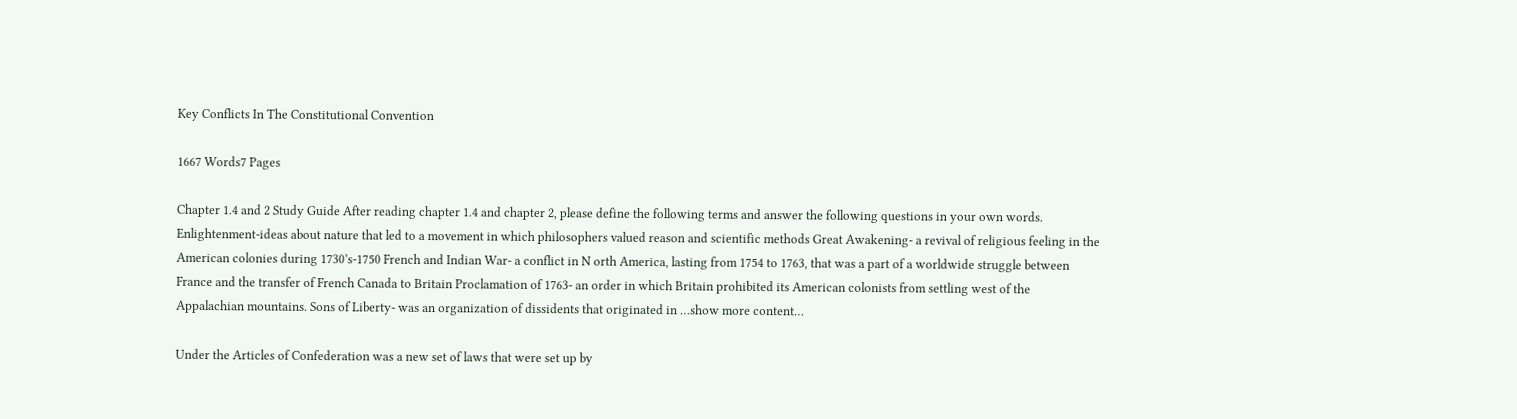Key Conflicts In The Constitutional Convention

1667 Words7 Pages

Chapter 1.4 and 2 Study Guide After reading chapter 1.4 and chapter 2, please define the following terms and answer the following questions in your own words. Enlightenment-ideas about nature that led to a movement in which philosophers valued reason and scientific methods Great Awakening- a revival of religious feeling in the American colonies during 1730’s-1750 French and Indian War- a conflict in N orth America, lasting from 1754 to 1763, that was a part of a worldwide struggle between France and the transfer of French Canada to Britain Proclamation of 1763- an order in which Britain prohibited its American colonists from settling west of the Appalachian mountains. Sons of Liberty- was an organization of dissidents that originated in …show more content…

Under the Articles of Confederation was a new set of laws that were set up by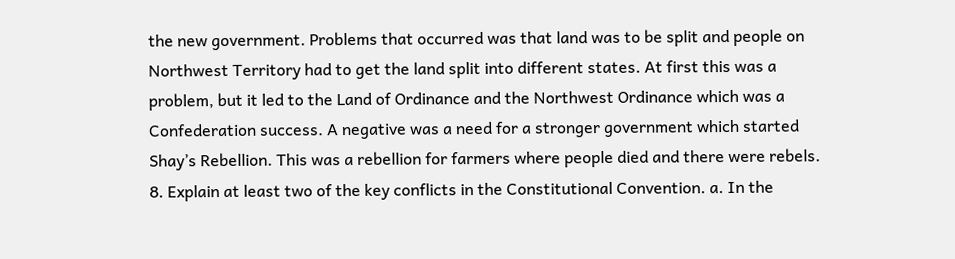the new government. Problems that occurred was that land was to be split and people on Northwest Territory had to get the land split into different states. At first this was a problem, but it led to the Land of Ordinance and the Northwest Ordinance which was a Confederation success. A negative was a need for a stronger government which started Shay’s Rebellion. This was a rebellion for farmers where people died and there were rebels. 8. Explain at least two of the key conflicts in the Constitutional Convention. a. In the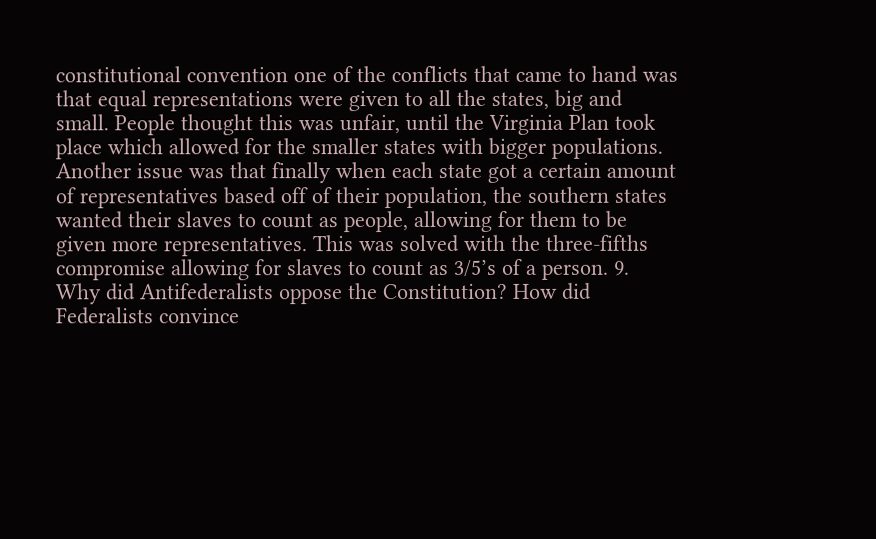constitutional convention one of the conflicts that came to hand was that equal representations were given to all the states, big and small. People thought this was unfair, until the Virginia Plan took place which allowed for the smaller states with bigger populations. Another issue was that finally when each state got a certain amount of representatives based off of their population, the southern states wanted their slaves to count as people, allowing for them to be given more representatives. This was solved with the three-fifths compromise allowing for slaves to count as 3/5’s of a person. 9. Why did Antifederalists oppose the Constitution? How did Federalists convince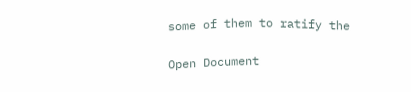some of them to ratify the

Open Document